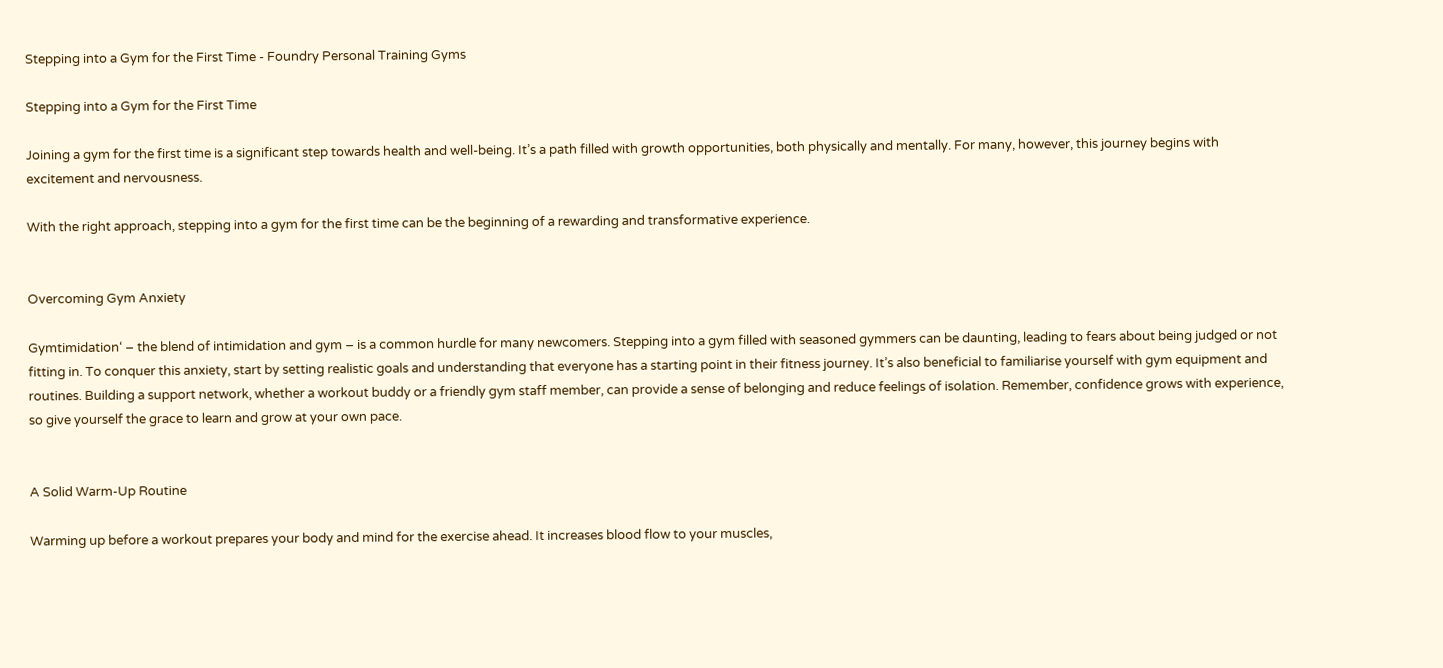Stepping into a Gym for the First Time - Foundry Personal Training Gyms

Stepping into a Gym for the First Time

Joining a gym for the first time is a significant step towards health and well-being. It’s a path filled with growth opportunities, both physically and mentally. For many, however, this journey begins with excitement and nervousness.

With the right approach, stepping into a gym for the first time can be the beginning of a rewarding and transformative experience.


Overcoming Gym Anxiety

Gymtimidation‘ – the blend of intimidation and gym – is a common hurdle for many newcomers. Stepping into a gym filled with seasoned gymmers can be daunting, leading to fears about being judged or not fitting in. To conquer this anxiety, start by setting realistic goals and understanding that everyone has a starting point in their fitness journey. It’s also beneficial to familiarise yourself with gym equipment and routines. Building a support network, whether a workout buddy or a friendly gym staff member, can provide a sense of belonging and reduce feelings of isolation. Remember, confidence grows with experience, so give yourself the grace to learn and grow at your own pace.


A Solid Warm-Up Routine

Warming up before a workout prepares your body and mind for the exercise ahead. It increases blood flow to your muscles,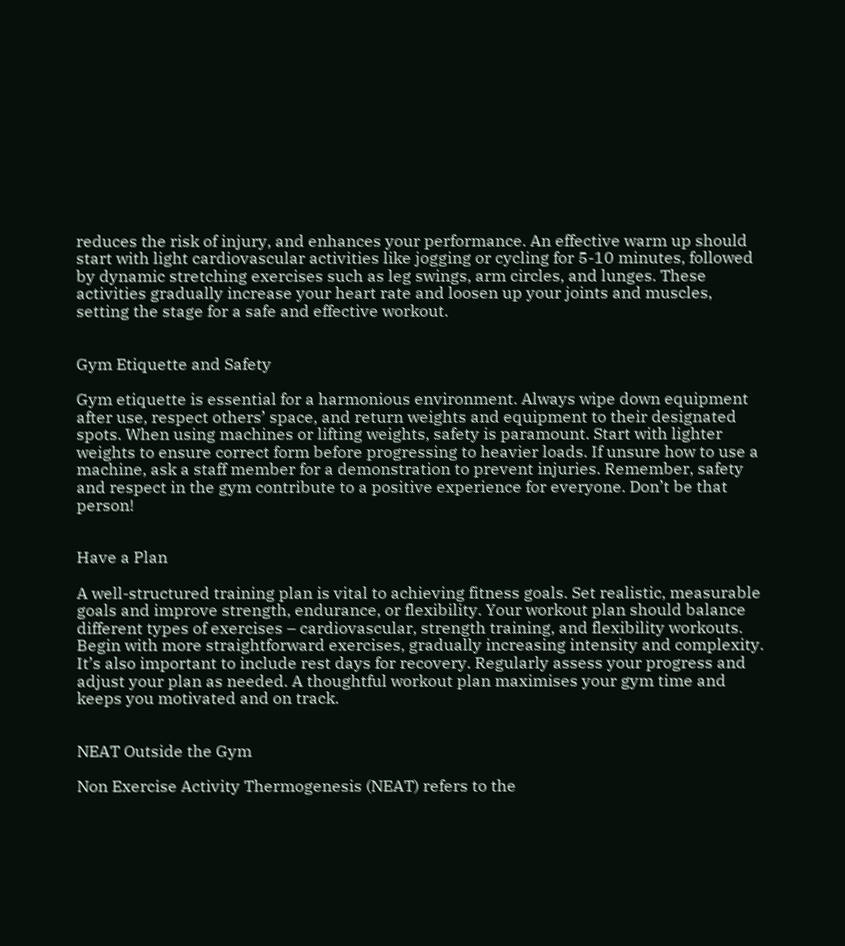reduces the risk of injury, and enhances your performance. An effective warm up should start with light cardiovascular activities like jogging or cycling for 5-10 minutes, followed by dynamic stretching exercises such as leg swings, arm circles, and lunges. These activities gradually increase your heart rate and loosen up your joints and muscles, setting the stage for a safe and effective workout.


Gym Etiquette and Safety

Gym etiquette is essential for a harmonious environment. Always wipe down equipment after use, respect others’ space, and return weights and equipment to their designated spots. When using machines or lifting weights, safety is paramount. Start with lighter weights to ensure correct form before progressing to heavier loads. If unsure how to use a machine, ask a staff member for a demonstration to prevent injuries. Remember, safety and respect in the gym contribute to a positive experience for everyone. Don’t be that person!


Have a Plan

A well-structured training plan is vital to achieving fitness goals. Set realistic, measurable goals and improve strength, endurance, or flexibility. Your workout plan should balance different types of exercises – cardiovascular, strength training, and flexibility workouts. Begin with more straightforward exercises, gradually increasing intensity and complexity. It’s also important to include rest days for recovery. Regularly assess your progress and adjust your plan as needed. A thoughtful workout plan maximises your gym time and keeps you motivated and on track.


NEAT Outside the Gym

Non Exercise Activity Thermogenesis (NEAT) refers to the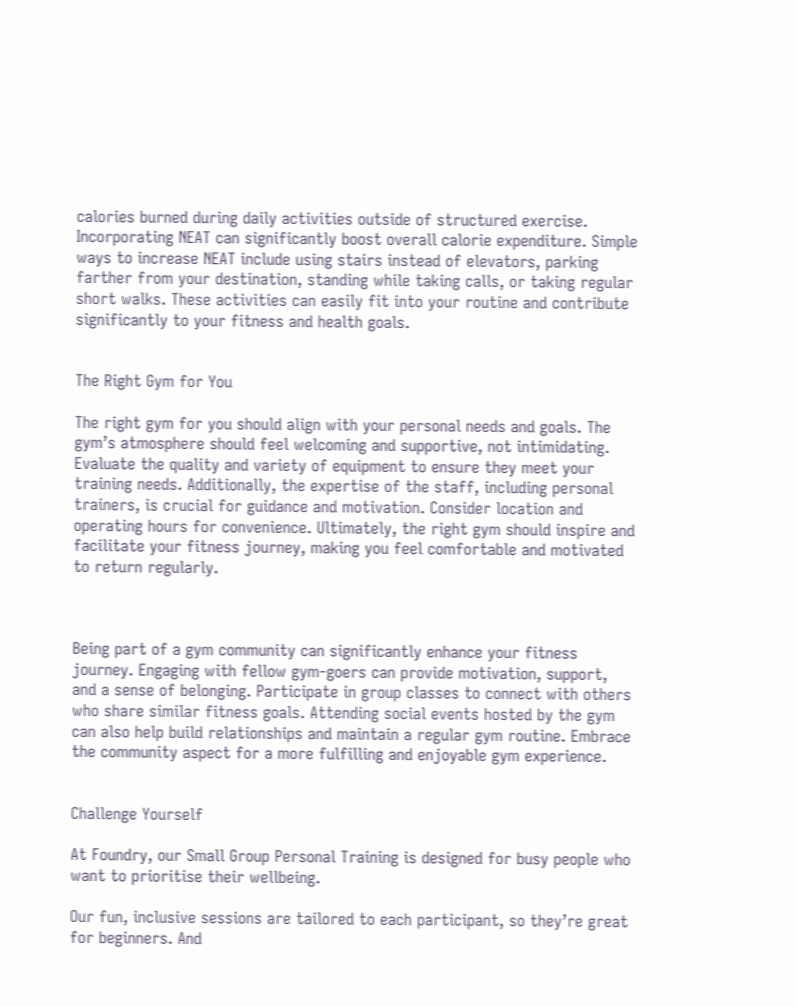calories burned during daily activities outside of structured exercise. Incorporating NEAT can significantly boost overall calorie expenditure. Simple ways to increase NEAT include using stairs instead of elevators, parking farther from your destination, standing while taking calls, or taking regular short walks. These activities can easily fit into your routine and contribute significantly to your fitness and health goals.


The Right Gym for You

The right gym for you should align with your personal needs and goals. The gym’s atmosphere should feel welcoming and supportive, not intimidating. Evaluate the quality and variety of equipment to ensure they meet your training needs. Additionally, the expertise of the staff, including personal trainers, is crucial for guidance and motivation. Consider location and operating hours for convenience. Ultimately, the right gym should inspire and facilitate your fitness journey, making you feel comfortable and motivated to return regularly.



Being part of a gym community can significantly enhance your fitness journey. Engaging with fellow gym-goers can provide motivation, support, and a sense of belonging. Participate in group classes to connect with others who share similar fitness goals. Attending social events hosted by the gym can also help build relationships and maintain a regular gym routine. Embrace the community aspect for a more fulfilling and enjoyable gym experience.


Challenge Yourself

At Foundry, our Small Group Personal Training is designed for busy people who want to prioritise their wellbeing.

Our fun, inclusive sessions are tailored to each participant, so they’re great for beginners. And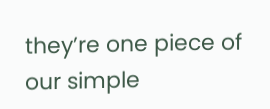they’re one piece of our simple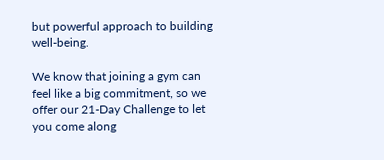but powerful approach to building well-being.

We know that joining a gym can feel like a big commitment, so we offer our 21-Day Challenge to let you come along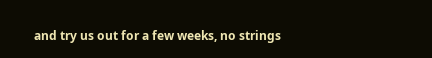and try us out for a few weeks, no strings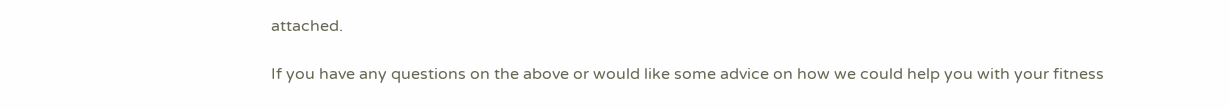attached.

If you have any questions on the above or would like some advice on how we could help you with your fitness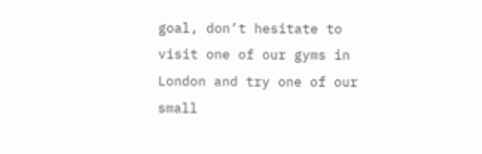goal, don’t hesitate to visit one of our gyms in London and try one of our small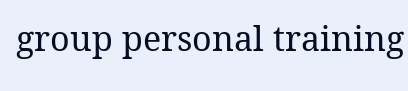group personal training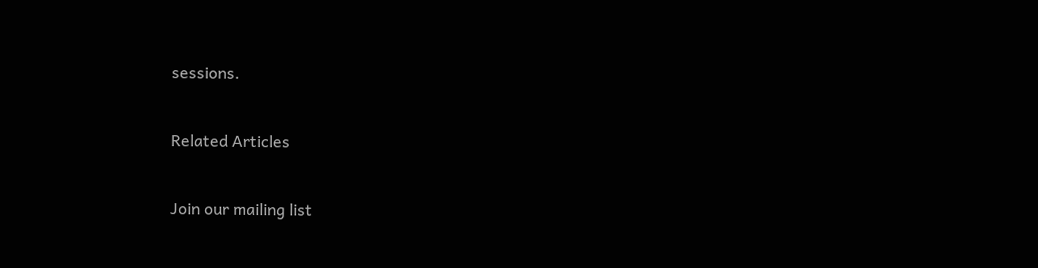sessions.


Related Articles


Join our mailing list